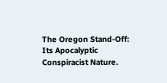The Oregon Stand-Off: Its Apocalyptic Conspiracist Nature.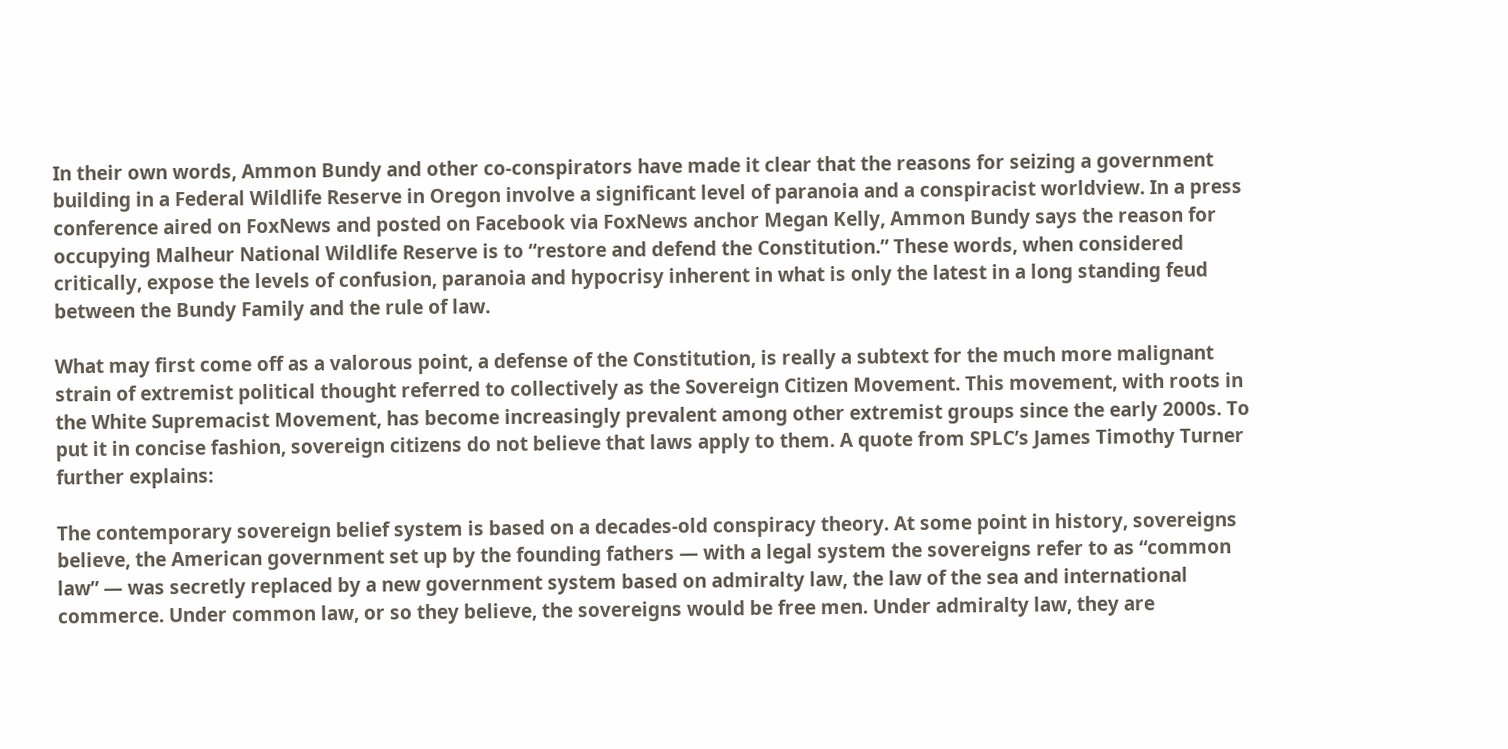In their own words, Ammon Bundy and other co-conspirators have made it clear that the reasons for seizing a government building in a Federal Wildlife Reserve in Oregon involve a significant level of paranoia and a conspiracist worldview. In a press conference aired on FoxNews and posted on Facebook via FoxNews anchor Megan Kelly, Ammon Bundy says the reason for occupying Malheur National Wildlife Reserve is to “restore and defend the Constitution.” These words, when considered critically, expose the levels of confusion, paranoia and hypocrisy inherent in what is only the latest in a long standing feud between the Bundy Family and the rule of law.

What may first come off as a valorous point, a defense of the Constitution, is really a subtext for the much more malignant strain of extremist political thought referred to collectively as the Sovereign Citizen Movement. This movement, with roots in the White Supremacist Movement, has become increasingly prevalent among other extremist groups since the early 2000s. To put it in concise fashion, sovereign citizens do not believe that laws apply to them. A quote from SPLC’s James Timothy Turner further explains:

The contemporary sovereign belief system is based on a decades-old conspiracy theory. At some point in history, sovereigns believe, the American government set up by the founding fathers — with a legal system the sovereigns refer to as “common law” — was secretly replaced by a new government system based on admiralty law, the law of the sea and international commerce. Under common law, or so they believe, the sovereigns would be free men. Under admiralty law, they are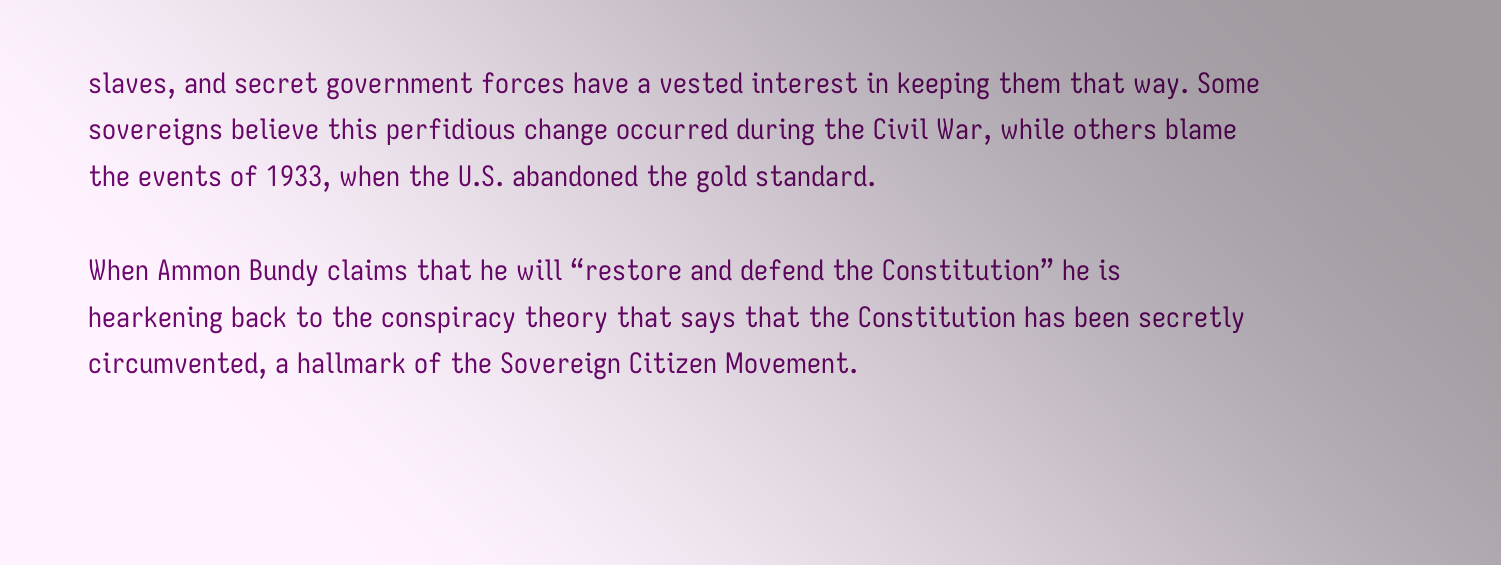slaves, and secret government forces have a vested interest in keeping them that way. Some sovereigns believe this perfidious change occurred during the Civil War, while others blame the events of 1933, when the U.S. abandoned the gold standard.

When Ammon Bundy claims that he will “restore and defend the Constitution” he is hearkening back to the conspiracy theory that says that the Constitution has been secretly circumvented, a hallmark of the Sovereign Citizen Movement.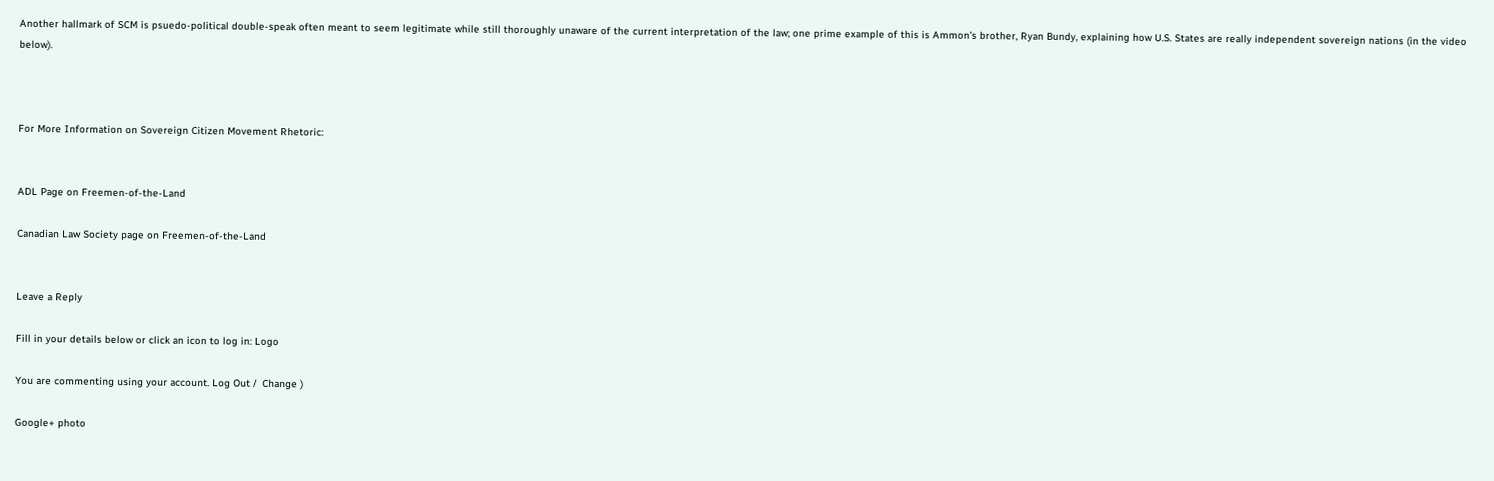Another hallmark of SCM is psuedo-political double-speak often meant to seem legitimate while still thoroughly unaware of the current interpretation of the law; one prime example of this is Ammon’s brother, Ryan Bundy, explaining how U.S. States are really independent sovereign nations (in the video below).



For More Information on Sovereign Citizen Movement Rhetoric:


ADL Page on Freemen-of-the-Land

Canadian Law Society page on Freemen-of-the-Land


Leave a Reply

Fill in your details below or click an icon to log in: Logo

You are commenting using your account. Log Out /  Change )

Google+ photo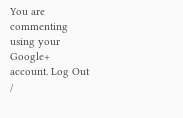You are commenting using your Google+ account. Log Out /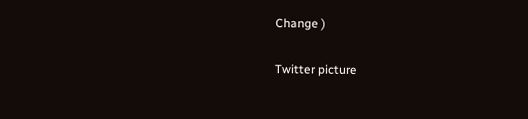Change )

Twitter picture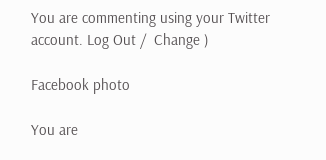You are commenting using your Twitter account. Log Out /  Change )

Facebook photo

You are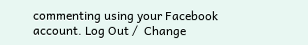commenting using your Facebook account. Log Out /  Change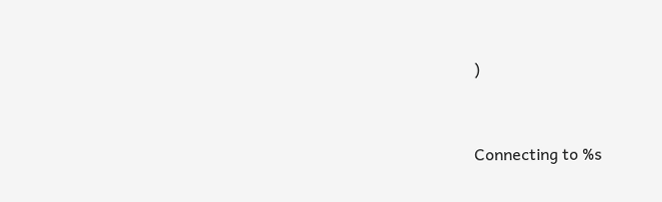)


Connecting to %s